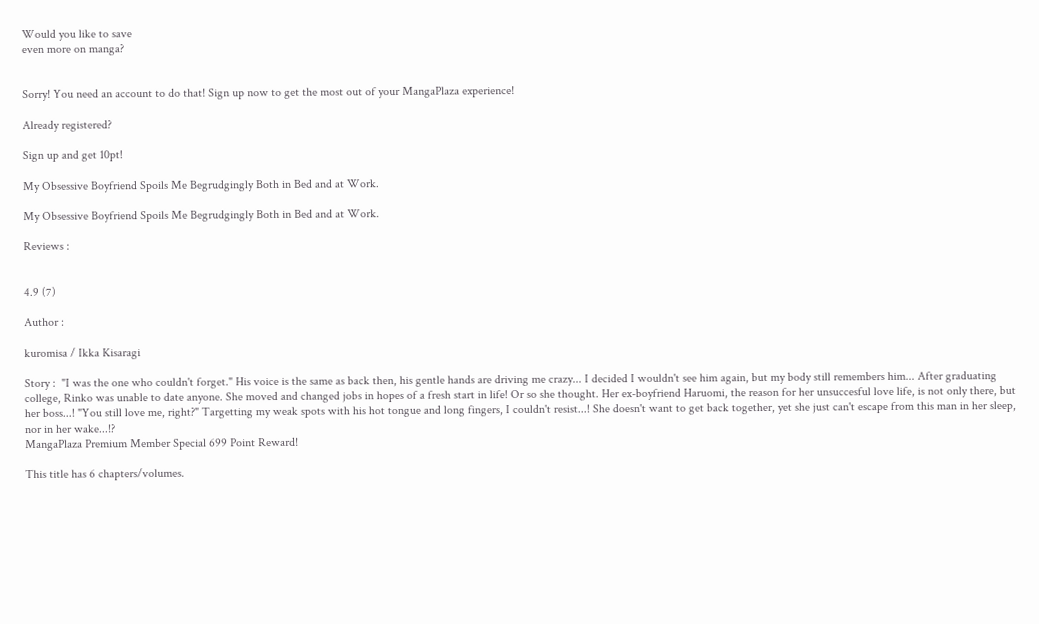Would you like to save
even more on manga?


Sorry! You need an account to do that! Sign up now to get the most out of your MangaPlaza experience!

Already registered?

Sign up and get 10pt!

My Obsessive Boyfriend Spoils Me Begrudgingly Both in Bed and at Work.

My Obsessive Boyfriend Spoils Me Begrudgingly Both in Bed and at Work.

Reviews :


4.9 (7)

Author :

kuromisa / Ikka Kisaragi

Story :  "I was the one who couldn't forget." His voice is the same as back then, his gentle hands are driving me crazy... I decided I wouldn't see him again, but my body still remembers him... After graduating college, Rinko was unable to date anyone. She moved and changed jobs in hopes of a fresh start in life! Or so she thought. Her ex-boyfriend Haruomi, the reason for her unsuccesful love life, is not only there, but her boss...! "You still love me, right?" Targetting my weak spots with his hot tongue and long fingers, I couldn't resist...! She doesn't want to get back together, yet she just can't escape from this man in her sleep, nor in her wake...!?
MangaPlaza Premium Member Special 699 Point Reward!

This title has 6 chapters/volumes.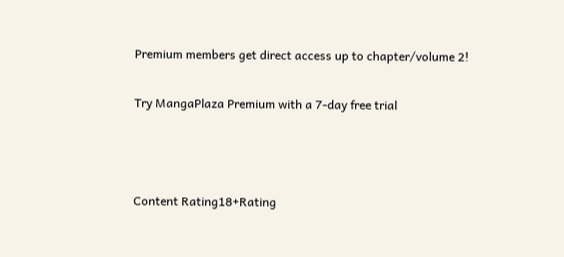Premium members get direct access up to chapter/volume 2!

Try MangaPlaza Premium with a 7-day free trial



Content Rating18+Rating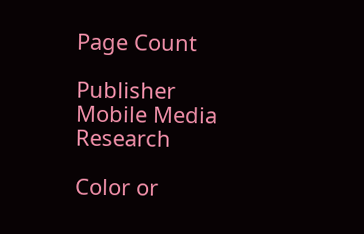Page Count

Publisher Mobile Media Research

Color or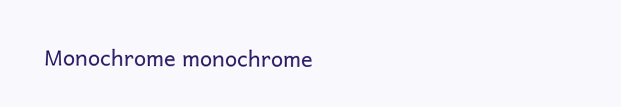Monochrome monochrome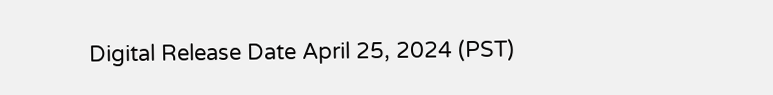Digital Release Date April 25, 2024 (PST)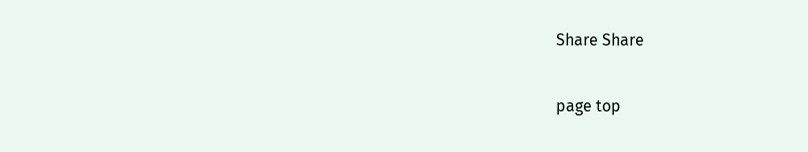Share Share

page top